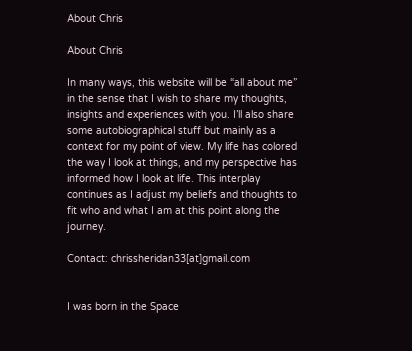About Chris

About Chris

In many ways, this website will be “all about me” in the sense that I wish to share my thoughts, insights and experiences with you. I’ll also share some autobiographical stuff but mainly as a context for my point of view. My life has colored the way I look at things, and my perspective has informed how I look at life. This interplay continues as I adjust my beliefs and thoughts to fit who and what I am at this point along the journey.

Contact: chrissheridan33[at]gmail.com


I was born in the Space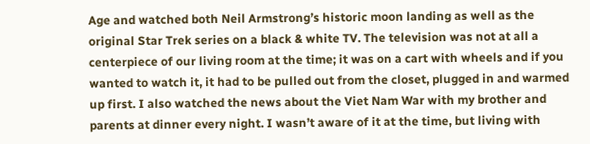Age and watched both Neil Armstrong’s historic moon landing as well as the original Star Trek series on a black & white TV. The television was not at all a centerpiece of our living room at the time; it was on a cart with wheels and if you wanted to watch it, it had to be pulled out from the closet, plugged in and warmed up first. I also watched the news about the Viet Nam War with my brother and parents at dinner every night. I wasn’t aware of it at the time, but living with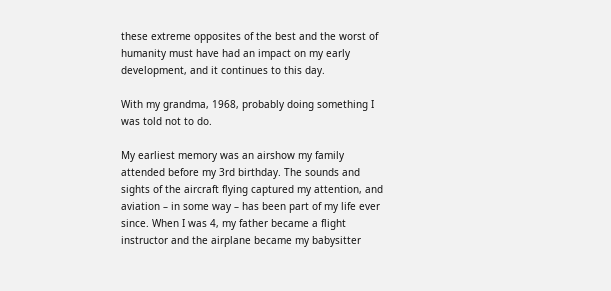these extreme opposites of the best and the worst of humanity must have had an impact on my early development, and it continues to this day.

With my grandma, 1968, probably doing something I was told not to do.

My earliest memory was an airshow my family attended before my 3rd birthday. The sounds and sights of the aircraft flying captured my attention, and aviation – in some way – has been part of my life ever since. When I was 4, my father became a flight instructor and the airplane became my babysitter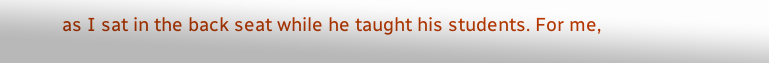as I sat in the back seat while he taught his students. For me,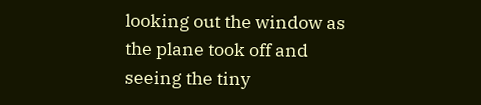looking out the window as the plane took off and seeing the tiny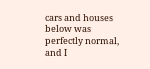cars and houses below was perfectly normal, and I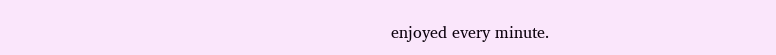enjoyed every minute.